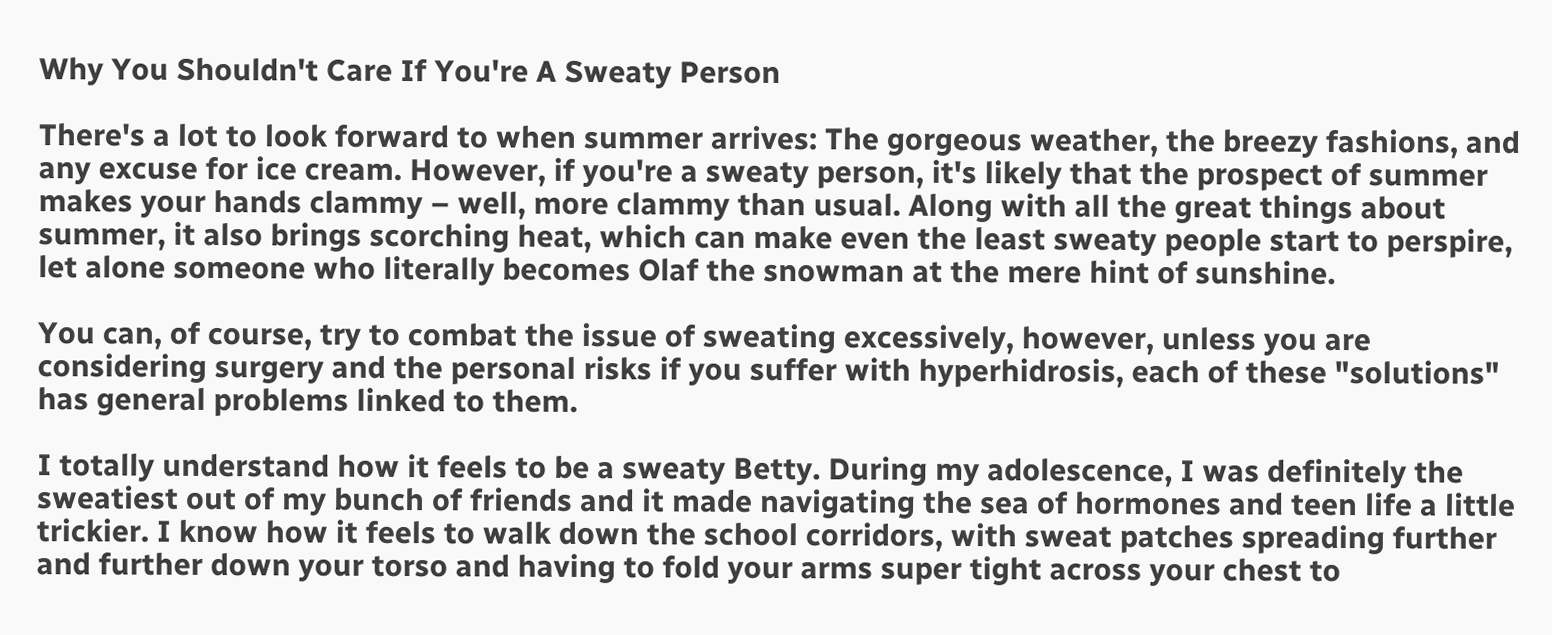Why You Shouldn't Care If You're A Sweaty Person

There's a lot to look forward to when summer arrives: The gorgeous weather, the breezy fashions, and any excuse for ice cream. However, if you're a sweaty person, it's likely that the prospect of summer makes your hands clammy – well, more clammy than usual. Along with all the great things about summer, it also brings scorching heat, which can make even the least sweaty people start to perspire, let alone someone who literally becomes Olaf the snowman at the mere hint of sunshine.

You can, of course, try to combat the issue of sweating excessively, however, unless you are considering surgery and the personal risks if you suffer with hyperhidrosis, each of these "solutions" has general problems linked to them.

I totally understand how it feels to be a sweaty Betty. During my adolescence, I was definitely the sweatiest out of my bunch of friends and it made navigating the sea of hormones and teen life a little trickier. I know how it feels to walk down the school corridors, with sweat patches spreading further and further down your torso and having to fold your arms super tight across your chest to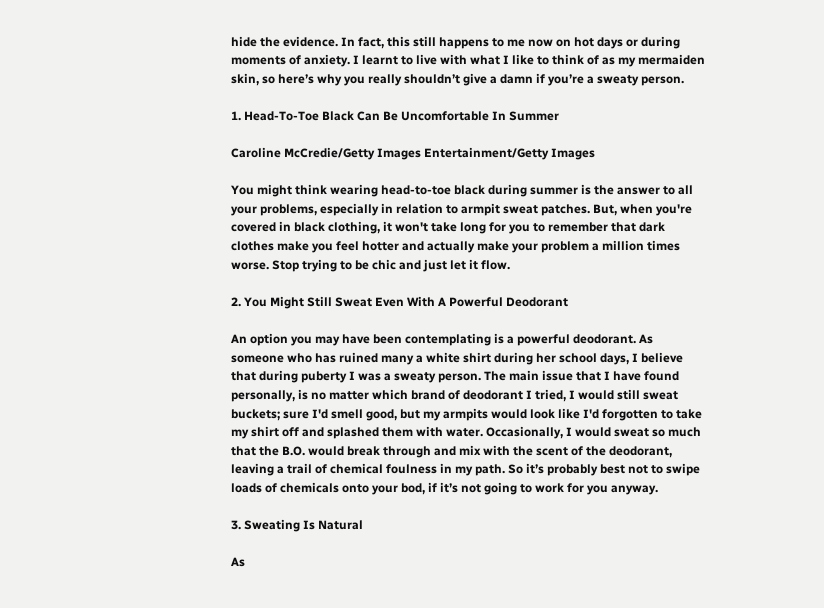hide the evidence. In fact, this still happens to me now on hot days or during moments of anxiety. I learnt to live with what I like to think of as my mermaiden skin, so here’s why you really shouldn’t give a damn if you’re a sweaty person.

1. Head-To-Toe Black Can Be Uncomfortable In Summer

Caroline McCredie/Getty Images Entertainment/Getty Images

You might think wearing head-to-toe black during summer is the answer to all your problems, especially in relation to armpit sweat patches. But, when you're covered in black clothing, it won't take long for you to remember that dark clothes make you feel hotter and actually make your problem a million times worse. Stop trying to be chic and just let it flow.

2. You Might Still Sweat Even With A Powerful Deodorant

An option you may have been contemplating is a powerful deodorant. As someone who has ruined many a white shirt during her school days, I believe that during puberty I was a sweaty person. The main issue that I have found personally, is no matter which brand of deodorant I tried, I would still sweat buckets; sure I'd smell good, but my armpits would look like I'd forgotten to take my shirt off and splashed them with water. Occasionally, I would sweat so much that the B.O. would break through and mix with the scent of the deodorant, leaving a trail of chemical foulness in my path. So it’s probably best not to swipe loads of chemicals onto your bod, if it’s not going to work for you anyway.

3. Sweating Is Natural

As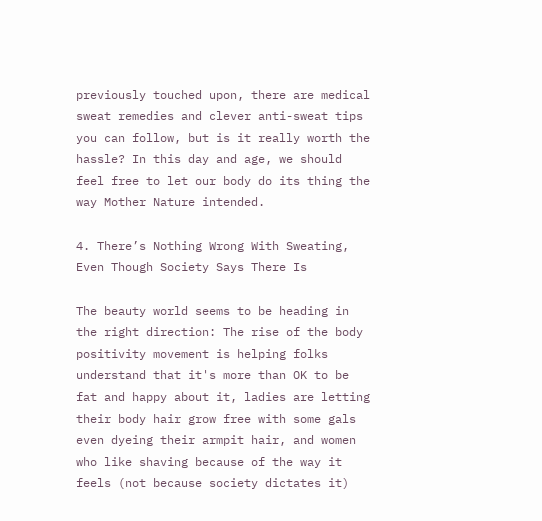previously touched upon, there are medical sweat remedies and clever anti-sweat tips you can follow, but is it really worth the hassle? In this day and age, we should feel free to let our body do its thing the way Mother Nature intended.

4. There’s Nothing Wrong With Sweating, Even Though Society Says There Is

The beauty world seems to be heading in the right direction: The rise of the body positivity movement is helping folks understand that it's more than OK to be fat and happy about it, ladies are letting their body hair grow free with some gals even dyeing their armpit hair, and women who like shaving because of the way it feels (not because society dictates it)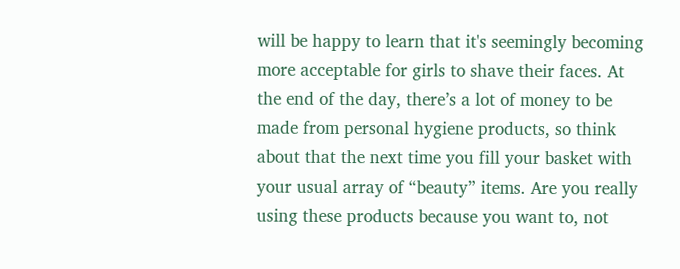will be happy to learn that it's seemingly becoming more acceptable for girls to shave their faces. At the end of the day, there’s a lot of money to be made from personal hygiene products, so think about that the next time you fill your basket with your usual array of “beauty” items. Are you really using these products because you want to, not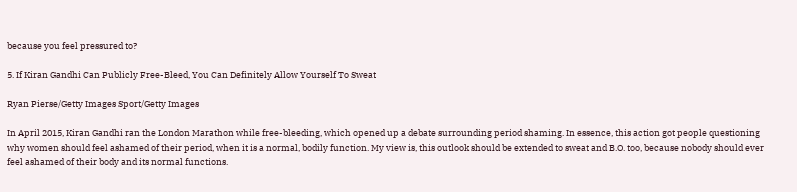because you feel pressured to?

5. If Kiran Gandhi Can Publicly Free-Bleed, You Can Definitely Allow Yourself To Sweat

Ryan Pierse/Getty Images Sport/Getty Images

In April 2015, Kiran Gandhi ran the London Marathon while free-bleeding, which opened up a debate surrounding period shaming. In essence, this action got people questioning why women should feel ashamed of their period, when it is a normal, bodily function. My view is, this outlook should be extended to sweat and B.O. too, because nobody should ever feel ashamed of their body and its normal functions.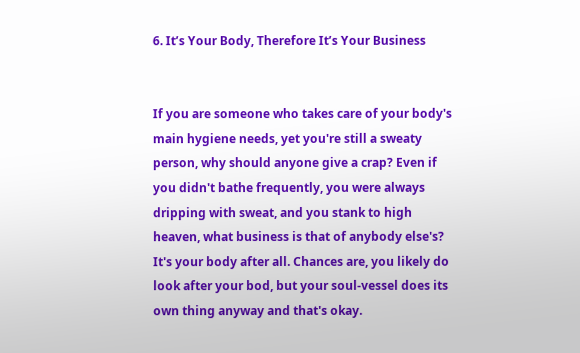6. It’s Your Body, Therefore It’s Your Business


If you are someone who takes care of your body's main hygiene needs, yet you're still a sweaty person, why should anyone give a crap? Even if you didn't bathe frequently, you were always dripping with sweat, and you stank to high heaven, what business is that of anybody else's? It's your body after all. Chances are, you likely do look after your bod, but your soul-vessel does its own thing anyway and that's okay.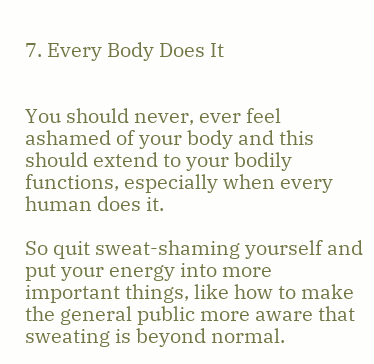7. Every Body Does It


You should never, ever feel ashamed of your body and this should extend to your bodily functions, especially when every human does it.

So quit sweat-shaming yourself and put your energy into more important things, like how to make the general public more aware that sweating is beyond normal.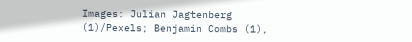Images: Julian Jagtenberg (1)/Pexels; Benjamin Combs (1),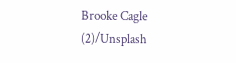Brooke Cagle (2)/Unsplash